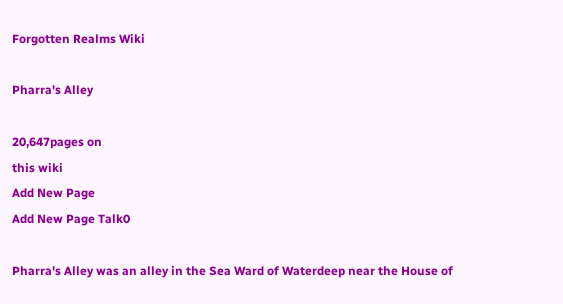Forgotten Realms Wiki

Pharra's Alley

20,647pages on
this wiki
Add New Page
Add New Page Talk0

Pharra's Alley was an alley in the Sea Ward of Waterdeep near the House of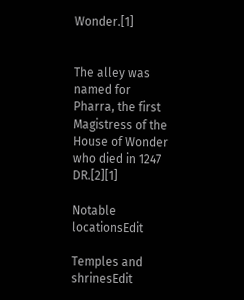Wonder.[1]


The alley was named for Pharra, the first Magistress of the House of Wonder who died in 1247 DR.[2][1]

Notable locationsEdit

Temples and shrinesEdit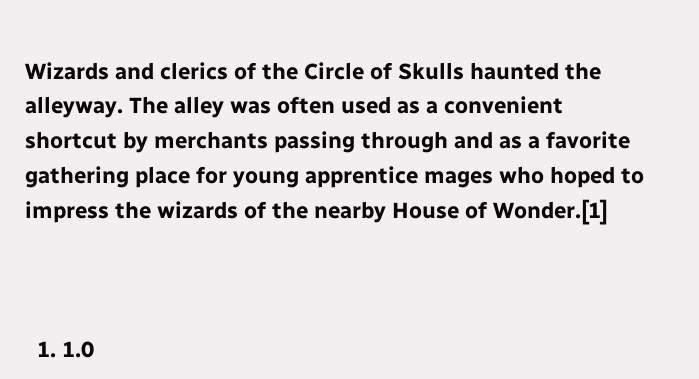Wizards and clerics of the Circle of Skulls haunted the alleyway. The alley was often used as a convenient shortcut by merchants passing through and as a favorite gathering place for young apprentice mages who hoped to impress the wizards of the nearby House of Wonder.[1]



  1. 1.0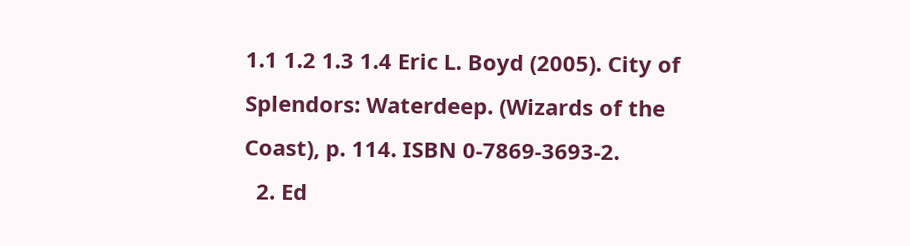1.1 1.2 1.3 1.4 Eric L. Boyd (2005). City of Splendors: Waterdeep. (Wizards of the Coast), p. 114. ISBN 0-7869-3693-2.
  2. Ed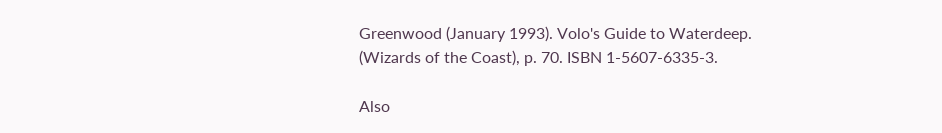Greenwood (January 1993). Volo's Guide to Waterdeep. (Wizards of the Coast), p. 70. ISBN 1-5607-6335-3.

Also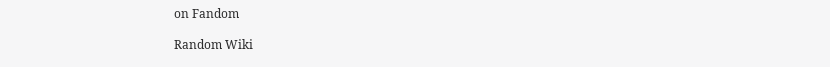on Fandom

Random Wiki